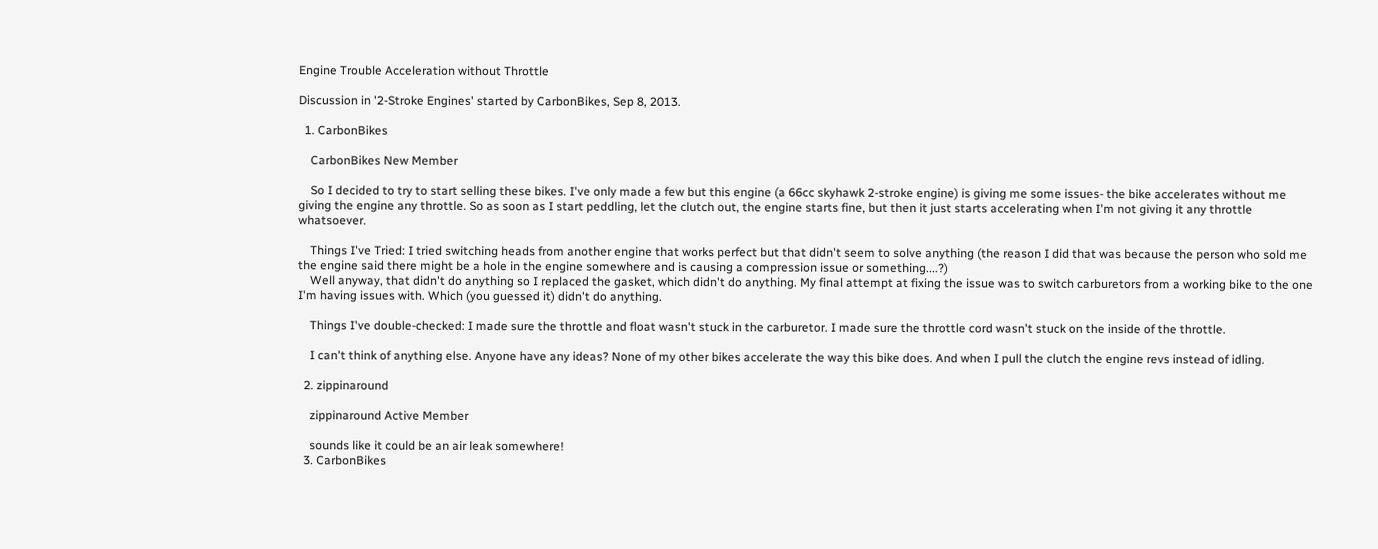Engine Trouble Acceleration without Throttle

Discussion in '2-Stroke Engines' started by CarbonBikes, Sep 8, 2013.

  1. CarbonBikes

    CarbonBikes New Member

    So I decided to try to start selling these bikes. I've only made a few but this engine (a 66cc skyhawk 2-stroke engine) is giving me some issues- the bike accelerates without me giving the engine any throttle. So as soon as I start peddling, let the clutch out, the engine starts fine, but then it just starts accelerating when I'm not giving it any throttle whatsoever.

    Things I've Tried: I tried switching heads from another engine that works perfect but that didn't seem to solve anything (the reason I did that was because the person who sold me the engine said there might be a hole in the engine somewhere and is causing a compression issue or something....?)
    Well anyway, that didn't do anything so I replaced the gasket, which didn't do anything. My final attempt at fixing the issue was to switch carburetors from a working bike to the one I'm having issues with. Which (you guessed it) didn't do anything.

    Things I've double-checked: I made sure the throttle and float wasn't stuck in the carburetor. I made sure the throttle cord wasn't stuck on the inside of the throttle.

    I can't think of anything else. Anyone have any ideas? None of my other bikes accelerate the way this bike does. And when I pull the clutch the engine revs instead of idling.

  2. zippinaround

    zippinaround Active Member

    sounds like it could be an air leak somewhere!
  3. CarbonBikes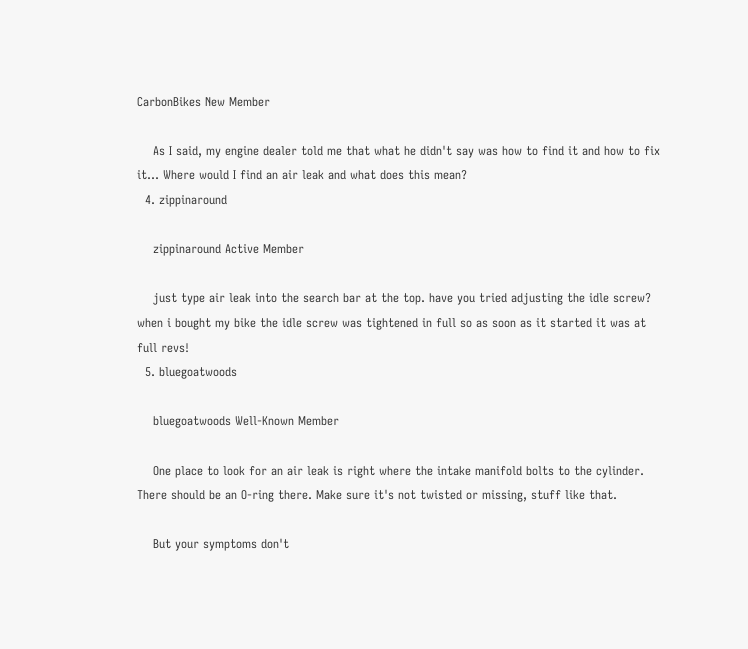CarbonBikes New Member

    As I said, my engine dealer told me that what he didn't say was how to find it and how to fix it... Where would I find an air leak and what does this mean?
  4. zippinaround

    zippinaround Active Member

    just type air leak into the search bar at the top. have you tried adjusting the idle screw? when i bought my bike the idle screw was tightened in full so as soon as it started it was at full revs!
  5. bluegoatwoods

    bluegoatwoods Well-Known Member

    One place to look for an air leak is right where the intake manifold bolts to the cylinder. There should be an O-ring there. Make sure it's not twisted or missing, stuff like that.

    But your symptoms don't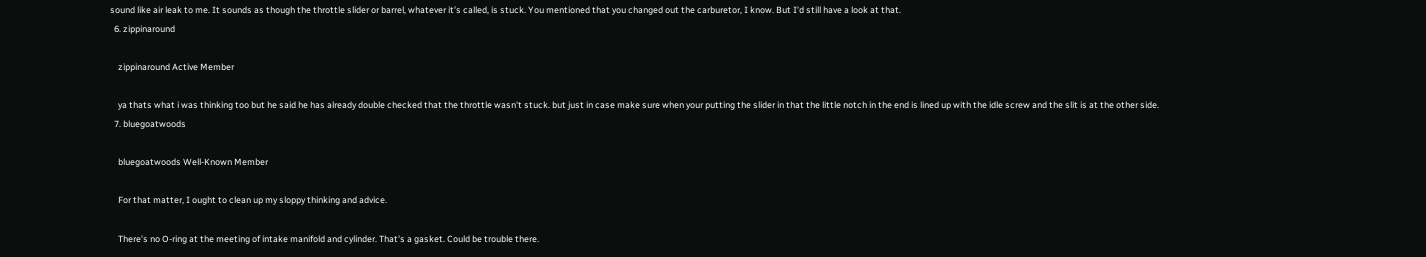sound like air leak to me. It sounds as though the throttle slider or barrel, whatever it's called, is stuck. You mentioned that you changed out the carburetor, I know. But I'd still have a look at that.
  6. zippinaround

    zippinaround Active Member

    ya thats what i was thinking too but he said he has already double checked that the throttle wasn't stuck. but just in case make sure when your putting the slider in that the little notch in the end is lined up with the idle screw and the slit is at the other side.
  7. bluegoatwoods

    bluegoatwoods Well-Known Member

    For that matter, I ought to clean up my sloppy thinking and advice.

    There's no O-ring at the meeting of intake manifold and cylinder. That's a gasket. Could be trouble there.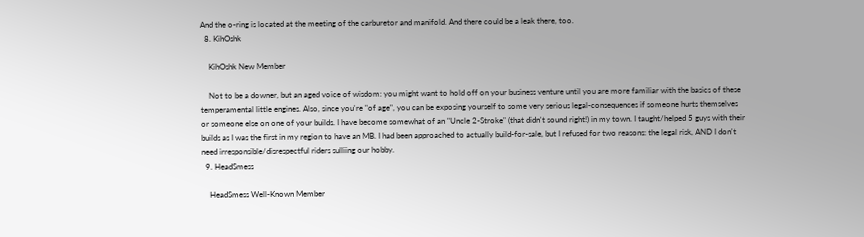And the o-ring is located at the meeting of the carburetor and manifold. And there could be a leak there, too.
  8. KihOshk

    KihOshk New Member

    Not to be a downer, but an aged voice of wisdom: you might want to hold off on your business venture until you are more familiar with the basics of these temperamental little engines. Also, since you're "of age", you can be exposing yourself to some very serious legal-consequences if someone hurts themselves or someone else on one of your builds. I have become somewhat of an "Uncle 2-Stroke" (that didn't sound right!) in my town. I taught/helped 5 guys with their builds as I was the first in my region to have an MB. I had been approached to actually build-for-sale, but I refused for two reasons: the legal risk, AND I don't need irresponsible/disrespectful riders sulliing our hobby.
  9. HeadSmess

    HeadSmess Well-Known Member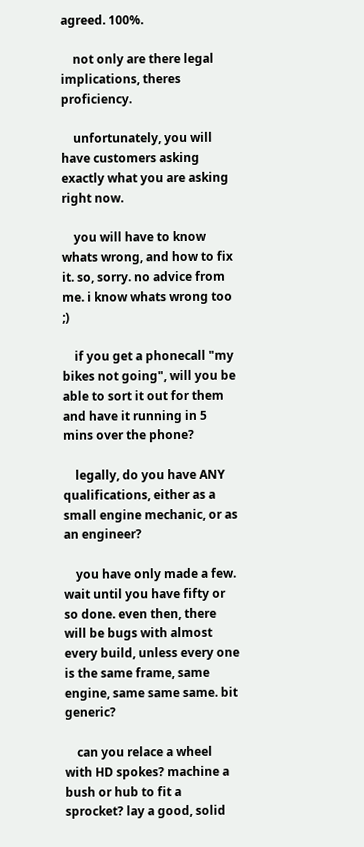agreed. 100%.

    not only are there legal implications, theres proficiency.

    unfortunately, you will have customers asking exactly what you are asking right now.

    you will have to know whats wrong, and how to fix it. so, sorry. no advice from me. i know whats wrong too ;)

    if you get a phonecall "my bikes not going", will you be able to sort it out for them and have it running in 5 mins over the phone?

    legally, do you have ANY qualifications, either as a small engine mechanic, or as an engineer?

    you have only made a few. wait until you have fifty or so done. even then, there will be bugs with almost every build, unless every one is the same frame, same engine, same same same. bit generic?

    can you relace a wheel with HD spokes? machine a bush or hub to fit a sprocket? lay a good, solid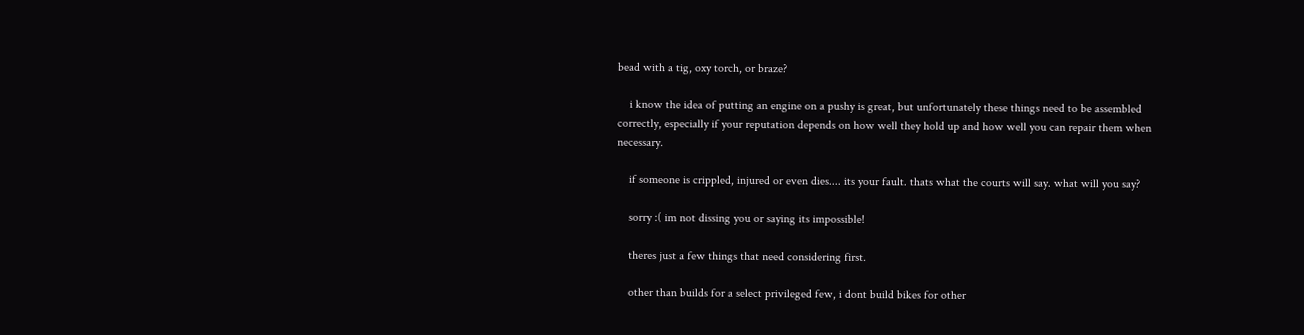bead with a tig, oxy torch, or braze?

    i know the idea of putting an engine on a pushy is great, but unfortunately these things need to be assembled correctly, especially if your reputation depends on how well they hold up and how well you can repair them when necessary.

    if someone is crippled, injured or even dies.... its your fault. thats what the courts will say. what will you say?

    sorry :( im not dissing you or saying its impossible!

    theres just a few things that need considering first.

    other than builds for a select privileged few, i dont build bikes for other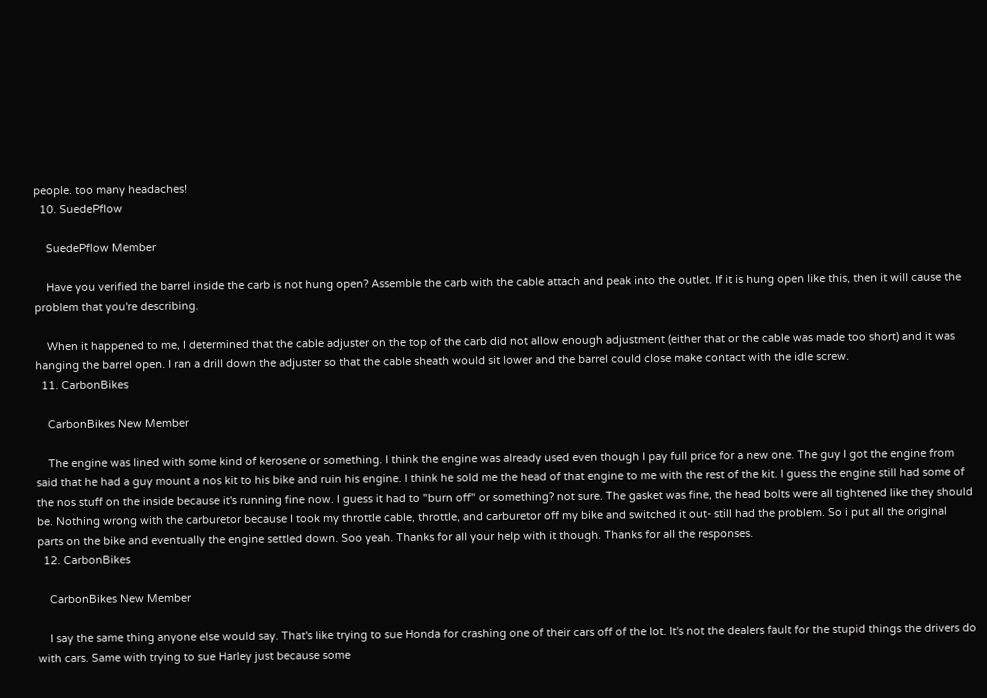people. too many headaches!
  10. SuedePflow

    SuedePflow Member

    Have you verified the barrel inside the carb is not hung open? Assemble the carb with the cable attach and peak into the outlet. If it is hung open like this, then it will cause the problem that you're describing.

    When it happened to me, I determined that the cable adjuster on the top of the carb did not allow enough adjustment (either that or the cable was made too short) and it was hanging the barrel open. I ran a drill down the adjuster so that the cable sheath would sit lower and the barrel could close make contact with the idle screw.
  11. CarbonBikes

    CarbonBikes New Member

    The engine was lined with some kind of kerosene or something. I think the engine was already used even though I pay full price for a new one. The guy I got the engine from said that he had a guy mount a nos kit to his bike and ruin his engine. I think he sold me the head of that engine to me with the rest of the kit. I guess the engine still had some of the nos stuff on the inside because it's running fine now. I guess it had to "burn off" or something? not sure. The gasket was fine, the head bolts were all tightened like they should be. Nothing wrong with the carburetor because I took my throttle cable, throttle, and carburetor off my bike and switched it out- still had the problem. So i put all the original parts on the bike and eventually the engine settled down. Soo yeah. Thanks for all your help with it though. Thanks for all the responses.
  12. CarbonBikes

    CarbonBikes New Member

    I say the same thing anyone else would say. That's like trying to sue Honda for crashing one of their cars off of the lot. It's not the dealers fault for the stupid things the drivers do with cars. Same with trying to sue Harley just because some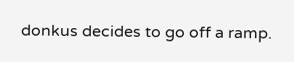donkus decides to go off a ramp.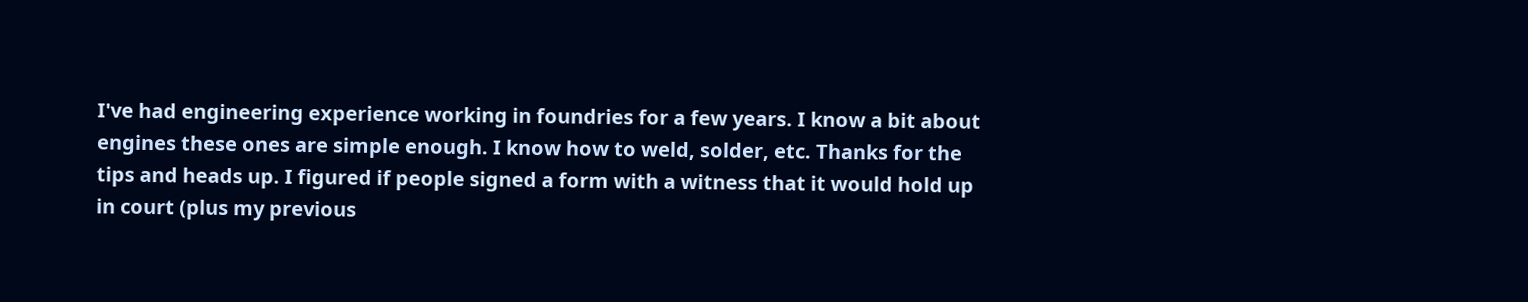I've had engineering experience working in foundries for a few years. I know a bit about engines these ones are simple enough. I know how to weld, solder, etc. Thanks for the tips and heads up. I figured if people signed a form with a witness that it would hold up in court (plus my previous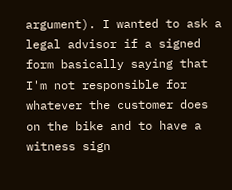argument). I wanted to ask a legal advisor if a signed form basically saying that I'm not responsible for whatever the customer does on the bike and to have a witness sign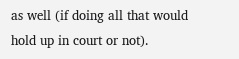as well (if doing all that would hold up in court or not).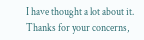I have thought a lot about it. Thanks for your concerns,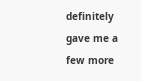definitely gave me a few more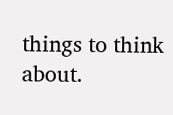things to think about.